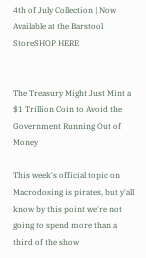4th of July Collection | Now Available at the Barstool StoreSHOP HERE


The Treasury Might Just Mint a $1 Trillion Coin to Avoid the Government Running Out of Money

This week's official topic on Macrodosing is pirates, but y'all know by this point we're not going to spend more than a third of the show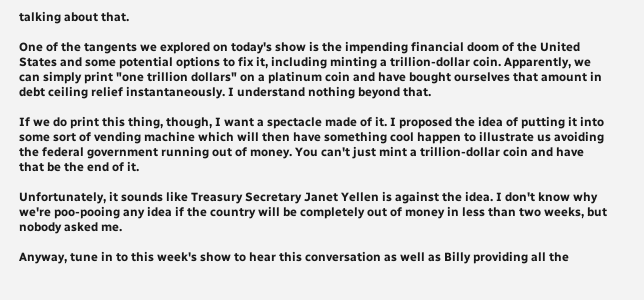talking about that.

One of the tangents we explored on today's show is the impending financial doom of the United States and some potential options to fix it, including minting a trillion-dollar coin. Apparently, we can simply print "one trillion dollars" on a platinum coin and have bought ourselves that amount in debt ceiling relief instantaneously. I understand nothing beyond that.

If we do print this thing, though, I want a spectacle made of it. I proposed the idea of putting it into some sort of vending machine which will then have something cool happen to illustrate us avoiding the federal government running out of money. You can't just mint a trillion-dollar coin and have that be the end of it.

Unfortunately, it sounds like Treasury Secretary Janet Yellen is against the idea. I don't know why we're poo-pooing any idea if the country will be completely out of money in less than two weeks, but nobody asked me.

Anyway, tune in to this week's show to hear this conversation as well as Billy providing all the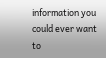information you could ever want to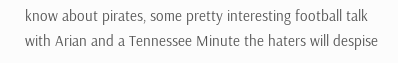know about pirates, some pretty interesting football talk with Arian and a Tennessee Minute the haters will despise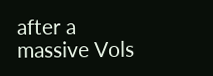after a massive Vols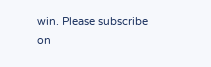win. Please subscribe on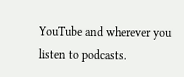YouTube and wherever you listen to podcasts.